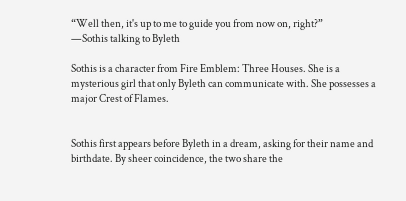“Well then, it's up to me to guide you from now on, right?”
—Sothis talking to Byleth

Sothis is a character from Fire Emblem: Three Houses. She is a mysterious girl that only Byleth can communicate with. She possesses a major Crest of Flames.


Sothis first appears before Byleth in a dream, asking for their name and birthdate. By sheer coincidence, the two share the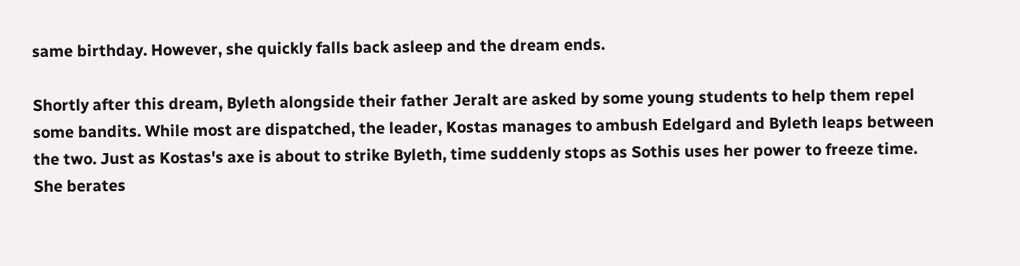same birthday. However, she quickly falls back asleep and the dream ends.

Shortly after this dream, Byleth alongside their father Jeralt are asked by some young students to help them repel some bandits. While most are dispatched, the leader, Kostas manages to ambush Edelgard and Byleth leaps between the two. Just as Kostas's axe is about to strike Byleth, time suddenly stops as Sothis uses her power to freeze time. She berates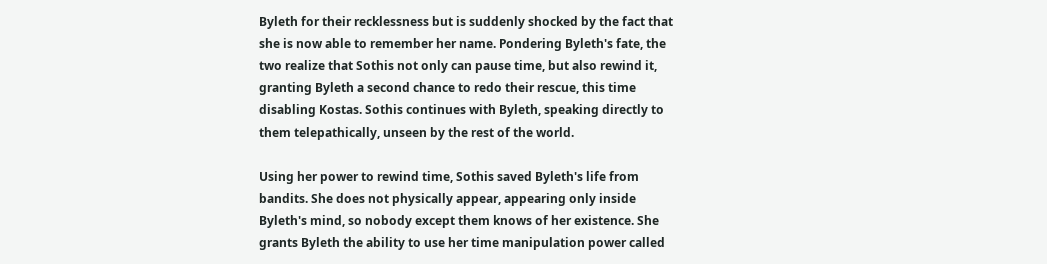Byleth for their recklessness but is suddenly shocked by the fact that she is now able to remember her name. Pondering Byleth's fate, the two realize that Sothis not only can pause time, but also rewind it, granting Byleth a second chance to redo their rescue, this time disabling Kostas. Sothis continues with Byleth, speaking directly to them telepathically, unseen by the rest of the world.

Using her power to rewind time, Sothis saved Byleth's life from bandits. She does not physically appear, appearing only inside Byleth's mind, so nobody except them knows of her existence. She grants Byleth the ability to use her time manipulation power called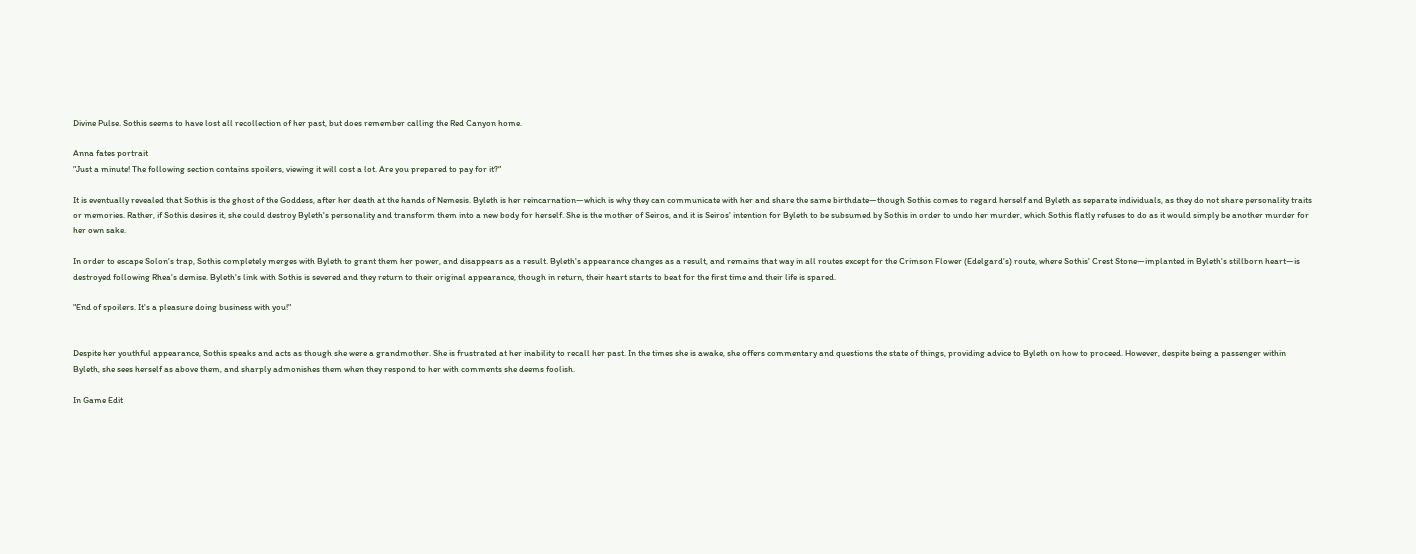Divine Pulse. Sothis seems to have lost all recollection of her past, but does remember calling the Red Canyon home.

Anna fates portrait
"Just a minute! The following section contains spoilers, viewing it will cost a lot. Are you prepared to pay for it?"

It is eventually revealed that Sothis is the ghost of the Goddess, after her death at the hands of Nemesis. Byleth is her reincarnation—which is why they can communicate with her and share the same birthdate—though Sothis comes to regard herself and Byleth as separate individuals, as they do not share personality traits or memories. Rather, if Sothis desires it, she could destroy Byleth's personality and transform them into a new body for herself. She is the mother of Seiros, and it is Seiros' intention for Byleth to be subsumed by Sothis in order to undo her murder, which Sothis flatly refuses to do as it would simply be another murder for her own sake.

In order to escape Solon's trap, Sothis completely merges with Byleth to grant them her power, and disappears as a result. Byleth's appearance changes as a result, and remains that way in all routes except for the Crimson Flower (Edelgard's) route, where Sothis' Crest Stone—implanted in Byleth's stillborn heart—is destroyed following Rhea's demise. Byleth's link with Sothis is severed and they return to their original appearance, though in return, their heart starts to beat for the first time and their life is spared.

"End of spoilers. It's a pleasure doing business with you!"


Despite her youthful appearance, Sothis speaks and acts as though she were a grandmother. She is frustrated at her inability to recall her past. In the times she is awake, she offers commentary and questions the state of things, providing advice to Byleth on how to proceed. However, despite being a passenger within Byleth, she sees herself as above them, and sharply admonishes them when they respond to her with comments she deems foolish.

In Game Edit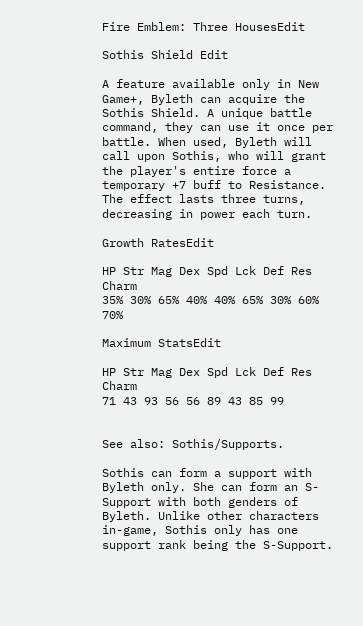Fire Emblem: Three HousesEdit

Sothis Shield Edit

A feature available only in New Game+, Byleth can acquire the Sothis Shield. A unique battle command, they can use it once per battle. When used, Byleth will call upon Sothis, who will grant the player's entire force a temporary +7 buff to Resistance. The effect lasts three turns, decreasing in power each turn.

Growth RatesEdit

HP Str Mag Dex Spd Lck Def Res Charm
35% 30% 65% 40% 40% 65% 30% 60% 70%

Maximum StatsEdit

HP Str Mag Dex Spd Lck Def Res Charm
71 43 93 56 56 89 43 85 99


See also: Sothis/Supports.

Sothis can form a support with Byleth only. She can form an S-Support with both genders of Byleth. Unlike other characters in-game, Sothis only has one support rank being the S-Support.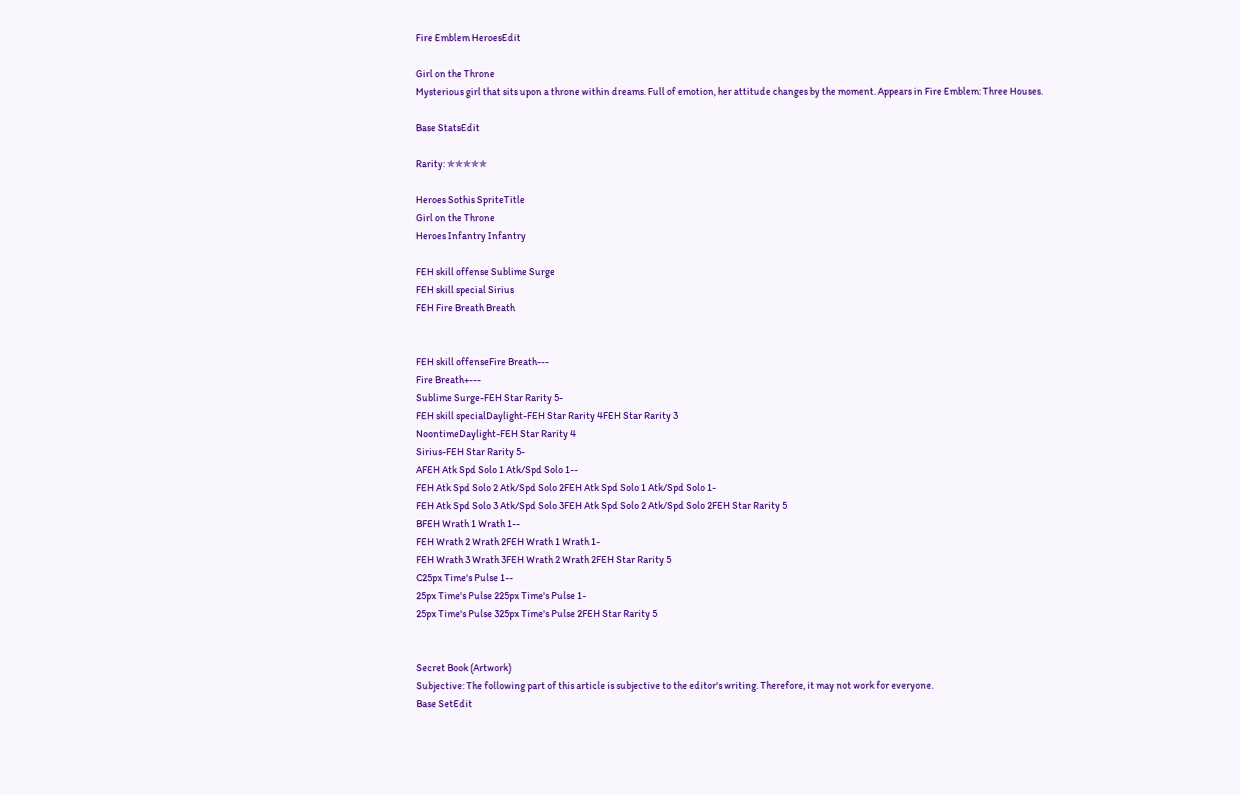Fire Emblem HeroesEdit

Girl on the Throne
Mysterious girl that sits upon a throne within dreams. Full of emotion, her attitude changes by the moment. Appears in Fire Emblem: Three Houses.

Base StatsEdit

Rarity: ✯✯✯✯✯

Heroes Sothis SpriteTitle
Girl on the Throne
Heroes Infantry Infantry

FEH skill offense Sublime Surge
FEH skill special Sirius
FEH Fire Breath Breath


FEH skill offenseFire Breath---
Fire Breath+---
Sublime Surge-FEH Star Rarity 5-
FEH skill specialDaylight-FEH Star Rarity 4FEH Star Rarity 3
NoontimeDaylight-FEH Star Rarity 4
Sirius-FEH Star Rarity 5-
AFEH Atk Spd Solo 1 Atk/Spd Solo 1--
FEH Atk Spd Solo 2 Atk/Spd Solo 2FEH Atk Spd Solo 1 Atk/Spd Solo 1-
FEH Atk Spd Solo 3 Atk/Spd Solo 3FEH Atk Spd Solo 2 Atk/Spd Solo 2FEH Star Rarity 5
BFEH Wrath 1 Wrath 1--
FEH Wrath 2 Wrath 2FEH Wrath 1 Wrath 1-
FEH Wrath 3 Wrath 3FEH Wrath 2 Wrath 2FEH Star Rarity 5
C25px Time's Pulse 1--
25px Time's Pulse 225px Time's Pulse 1-
25px Time's Pulse 325px Time's Pulse 2FEH Star Rarity 5


Secret Book (Artwork)
Subjective: The following part of this article is subjective to the editor's writing. Therefore, it may not work for everyone.
Base SetEdit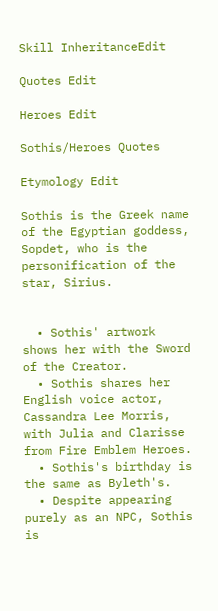Skill InheritanceEdit

Quotes Edit

Heroes Edit

Sothis/Heroes Quotes

Etymology Edit

Sothis is the Greek name of the Egyptian goddess, Sopdet, who is the personification of the star, Sirius.


  • Sothis' artwork shows her with the Sword of the Creator.
  • Sothis shares her English voice actor, Cassandra Lee Morris, with Julia and Clarisse from Fire Emblem Heroes.
  • Sothis's birthday is the same as Byleth's.
  • Despite appearing purely as an NPC, Sothis is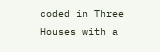coded in Three Houses with a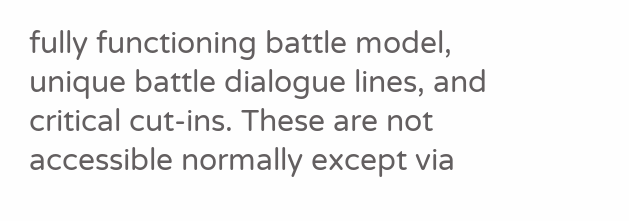fully functioning battle model, unique battle dialogue lines, and critical cut-ins. These are not accessible normally except via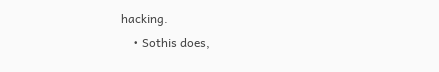hacking.
    • Sothis does,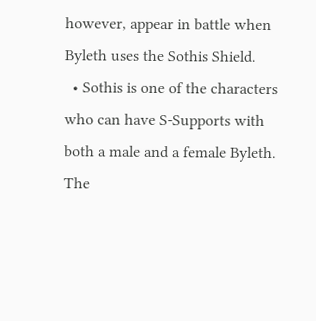however, appear in battle when Byleth uses the Sothis Shield.
  • Sothis is one of the characters who can have S-Supports with both a male and a female Byleth. The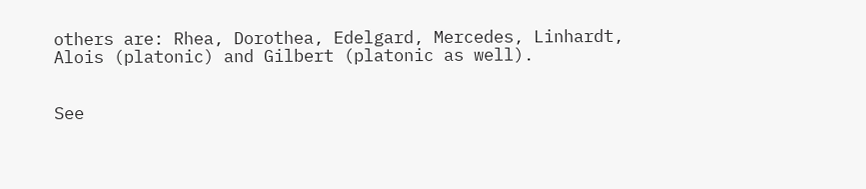others are: Rhea, Dorothea, Edelgard, Mercedes, Linhardt, Alois (platonic) and Gilbert (platonic as well).


See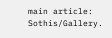main article: Sothis/Gallery.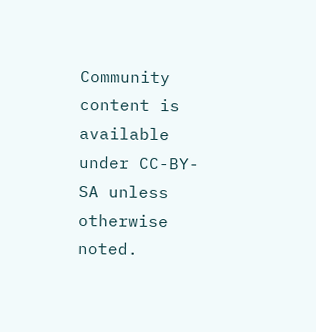Community content is available under CC-BY-SA unless otherwise noted.